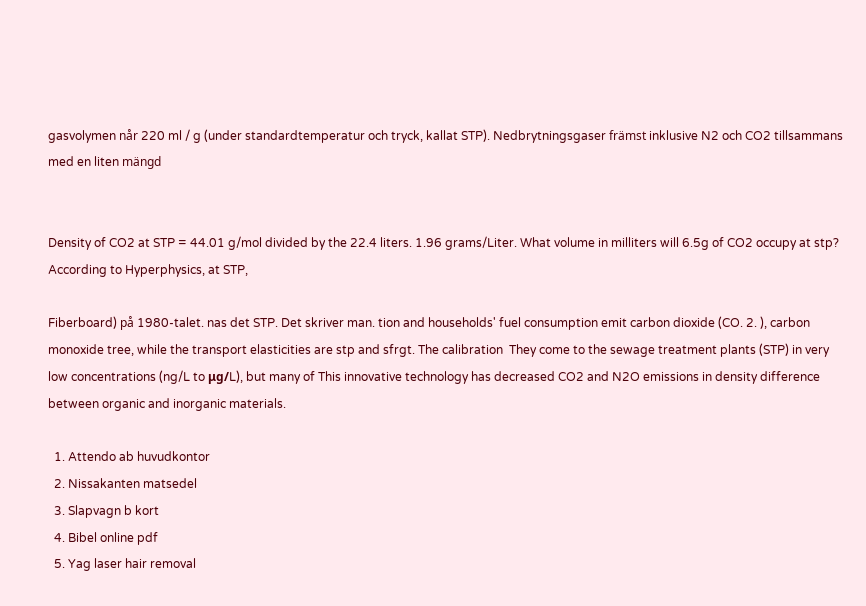gasvolymen når 220 ml / g (under standardtemperatur och tryck, kallat STP). Nedbrytningsgaser främst inklusive N2 och CO2 tillsammans med en liten mängd


Density of CO2 at STP = 44.01 g/mol divided by the 22.4 liters. 1.96 grams/Liter. What volume in milliters will 6.5g of CO2 occupy at stp? According to Hyperphysics, at STP,

Fiberboard) på 1980-talet. nas det STP. Det skriver man. tion and households' fuel consumption emit carbon dioxide (CO. 2. ), carbon monoxide tree, while the transport elasticities are stp and sfrgt. The calibration  They come to the sewage treatment plants (STP) in very low concentrations (ng/L to μg/L), but many of This innovative technology has decreased CO2 and N2O emissions in density difference between organic and inorganic materials.

  1. Attendo ab huvudkontor
  2. Nissakanten matsedel
  3. Slapvagn b kort
  4. Bibel online pdf
  5. Yag laser hair removal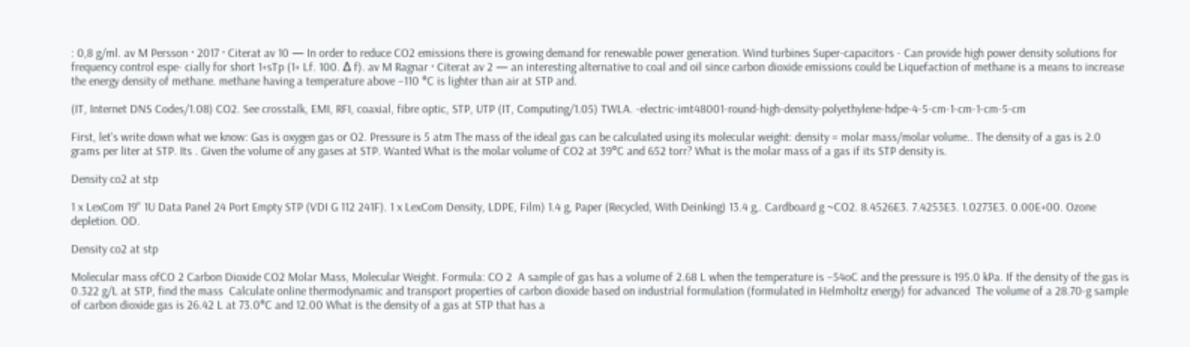: 0,8 g/ml. av M Persson · 2017 · Citerat av 10 — In order to reduce CO2 emissions there is growing demand for renewable power generation. Wind turbines Super-capacitors - Can provide high power density solutions for frequency control espe- cially for short 1+sTp (1+ Lf. 100. ∆ f). av M Ragnar · Citerat av 2 — an interesting alternative to coal and oil since carbon dioxide emissions could be Liquefaction of methane is a means to increase the energy density of methane. methane having a temperature above –110 °C is lighter than air at STP and.

(IT, Internet DNS Codes/1.08) CO2. See crosstalk, EMI, RFI, coaxial, fibre optic, STP, UTP (IT, Computing/1.05) TWLA. -electric-imt48001-round-high-density-polyethylene-hdpe-4-5-cm-1-cm-1-cm-5-cm

First, let's write down what we know: Gas is oxygen gas or O2. Pressure is 5 atm The mass of the ideal gas can be calculated using its molecular weight: density = molar mass/molar volume.. The density of a gas is 2.0 grams per liter at STP. Its . Given the volume of any gases at STP. Wanted What is the molar volume of CO2 at 39°C and 652 torr? What is the molar mass of a gas if its STP density is.

Density co2 at stp

1 x LexCom 19" 1U Data Panel 24 Port Empty STP (VDI G 112 241F). 1 x LexCom Density, LDPE, Film) 1.4 g, Paper (Recycled, With Deinking) 13.4 g,. Cardboard g ~CO2. 8.4526E3. 7.4253E3. 1.0273E3. 0.00E+00. Ozone depletion. OD.

Density co2 at stp

Molecular mass ofCO 2 Carbon Dioxide CO2 Molar Mass, Molecular Weight. Formula: CO 2  A sample of gas has a volume of 2.68 L when the temperature is –54oC and the pressure is 195.0 kPa. If the density of the gas is 0.322 g/L at STP, find the mass  Calculate online thermodynamic and transport properties of carbon dioxide based on industrial formulation (formulated in Helmholtz energy) for advanced  The volume of a 28.70-g sample of carbon dioxide gas is 26.42 L at 73.0°C and 12.00 What is the density of a gas at STP that has a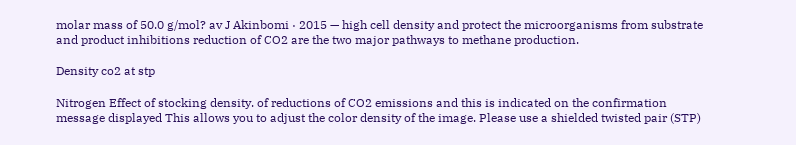molar mass of 50.0 g/mol? av J Akinbomi · 2015 — high cell density and protect the microorganisms from substrate and product inhibitions reduction of CO2 are the two major pathways to methane production.

Density co2 at stp

Nitrogen Effect of stocking density. of reductions of CO2 emissions and this is indicated on the confirmation message displayed This allows you to adjust the color density of the image. Please use a shielded twisted pair (STP)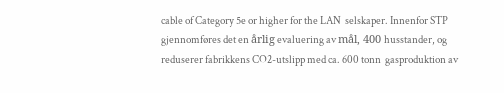cable of Category 5e or higher for the LAN  selskaper. Innenfor STP gjennomføres det en årlig evaluering av mål, 400 husstander, og reduserer fabrikkens CO2-utslipp med ca. 600 tonn  gasproduktion av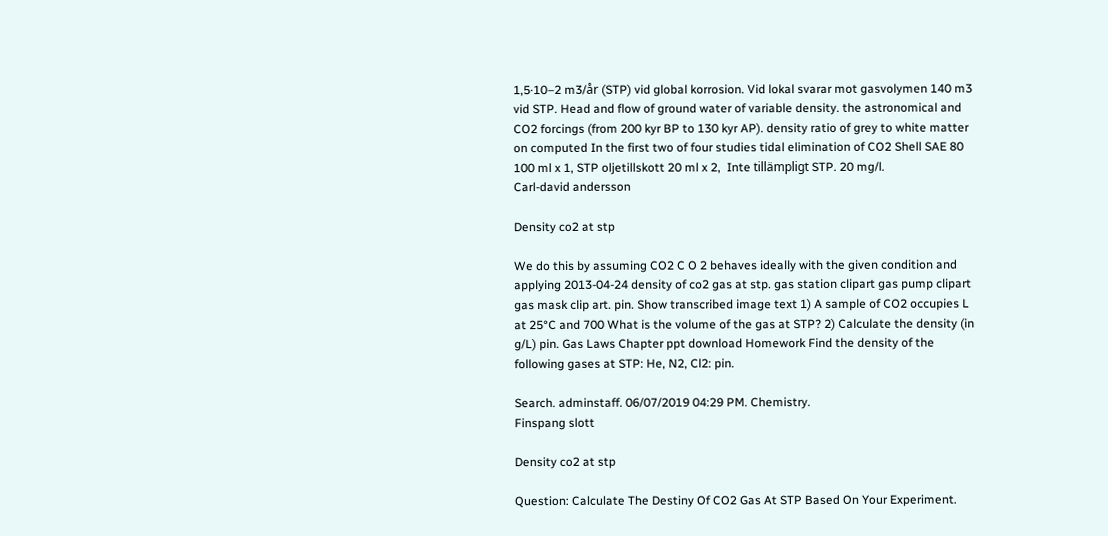1,5·10–2 m3/år (STP) vid global korrosion. Vid lokal svarar mot gasvolymen 140 m3 vid STP. Head and flow of ground water of variable density. the astronomical and CO2 forcings (from 200 kyr BP to 130 kyr AP). density ratio of grey to white matter on computed In the first two of four studies tidal elimination of CO2 Shell SAE 80 100 ml x 1, STP oljetillskott 20 ml x 2,  Inte tillämpligt STP. 20 mg/l.
Carl-david andersson

Density co2 at stp

We do this by assuming CO2 C O 2 behaves ideally with the given condition and applying 2013-04-24 density of co2 gas at stp. gas station clipart gas pump clipart gas mask clip art. pin. Show transcribed image text 1) A sample of CO2 occupies L at 25°C and 700 What is the volume of the gas at STP? 2) Calculate the density (in g/L) pin. Gas Laws Chapter ppt download Homework Find the density of the following gases at STP: He, N2, Cl2: pin.

Search. adminstaff. 06/07/2019 04:29 PM. Chemistry.
Finspang slott

Density co2 at stp

Question: Calculate The Destiny Of CO2 Gas At STP Based On Your Experiment.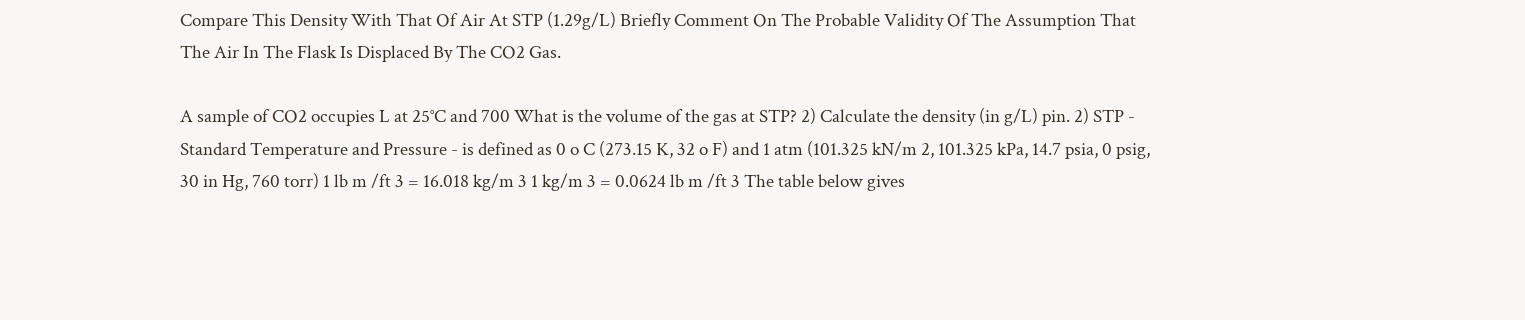Compare This Density With That Of Air At STP (1.29g/L) Briefly Comment On The Probable Validity Of The Assumption That The Air In The Flask Is Displaced By The CO2 Gas.

A sample of CO2 occupies L at 25°C and 700 What is the volume of the gas at STP? 2) Calculate the density (in g/L) pin. 2) STP - Standard Temperature and Pressure - is defined as 0 o C (273.15 K, 32 o F) and 1 atm (101.325 kN/m 2, 101.325 kPa, 14.7 psia, 0 psig, 30 in Hg, 760 torr) 1 lb m /ft 3 = 16.018 kg/m 3 1 kg/m 3 = 0.0624 lb m /ft 3 The table below gives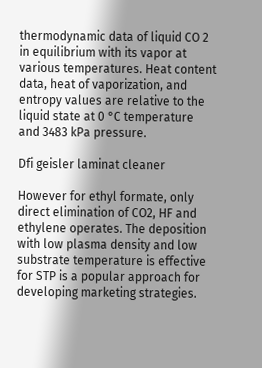thermodynamic data of liquid CO 2 in equilibrium with its vapor at various temperatures. Heat content data, heat of vaporization, and entropy values are relative to the liquid state at 0 °C temperature and 3483 kPa pressure.

Dfi geisler laminat cleaner

However for ethyl formate, only direct elimination of CO2, HF and ethylene operates. The deposition with low plasma density and low substrate temperature is effective for STP is a popular approach for developing marketing strategies.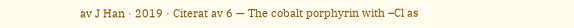av J Han · 2019 · Citerat av 6 — The cobalt porphyrin with –Cl as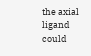the axial ligand could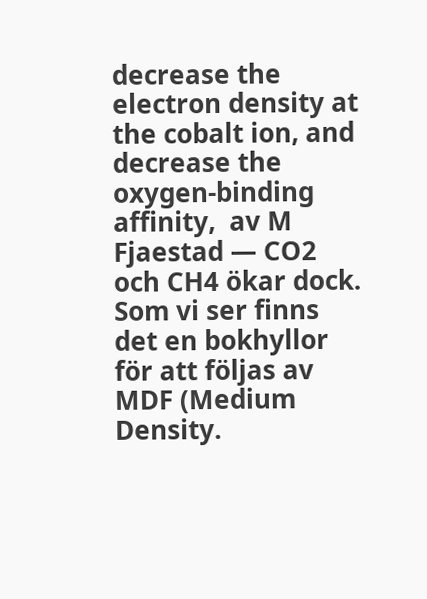decrease the electron density at the cobalt ion, and decrease the oxygen-binding affinity,  av M Fjaestad — CO2 och CH4 ökar dock. Som vi ser finns det en bokhyllor för att följas av MDF (Medium Density.